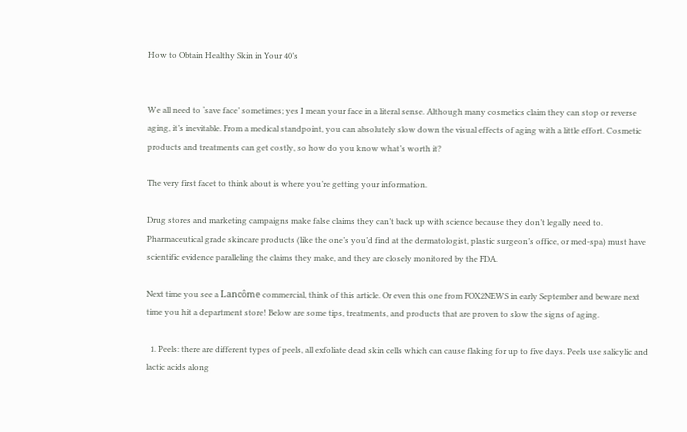How to Obtain Healthy Skin in Your 40’s


We all need to ‘save face’ sometimes; yes I mean your face in a literal sense. Although many cosmetics claim they can stop or reverse aging, it’s inevitable. From a medical standpoint, you can absolutely slow down the visual effects of aging with a little effort. Cosmetic products and treatments can get costly, so how do you know what’s worth it?

The very first facet to think about is where you’re getting your information.

Drug stores and marketing campaigns make false claims they can’t back up with science because they don’t legally need to. Pharmaceutical grade skincare products (like the one’s you’d find at the dermatologist, plastic surgeon’s office, or med-spa) must have scientific evidence paralleling the claims they make, and they are closely monitored by the FDA.

Next time you see a Lancôme commercial, think of this article. Or even this one from FOX2NEWS in early September and beware next time you hit a department store! Below are some tips, treatments, and products that are proven to slow the signs of aging.

  1. Peels: there are different types of peels, all exfoliate dead skin cells which can cause flaking for up to five days. Peels use salicylic and lactic acids along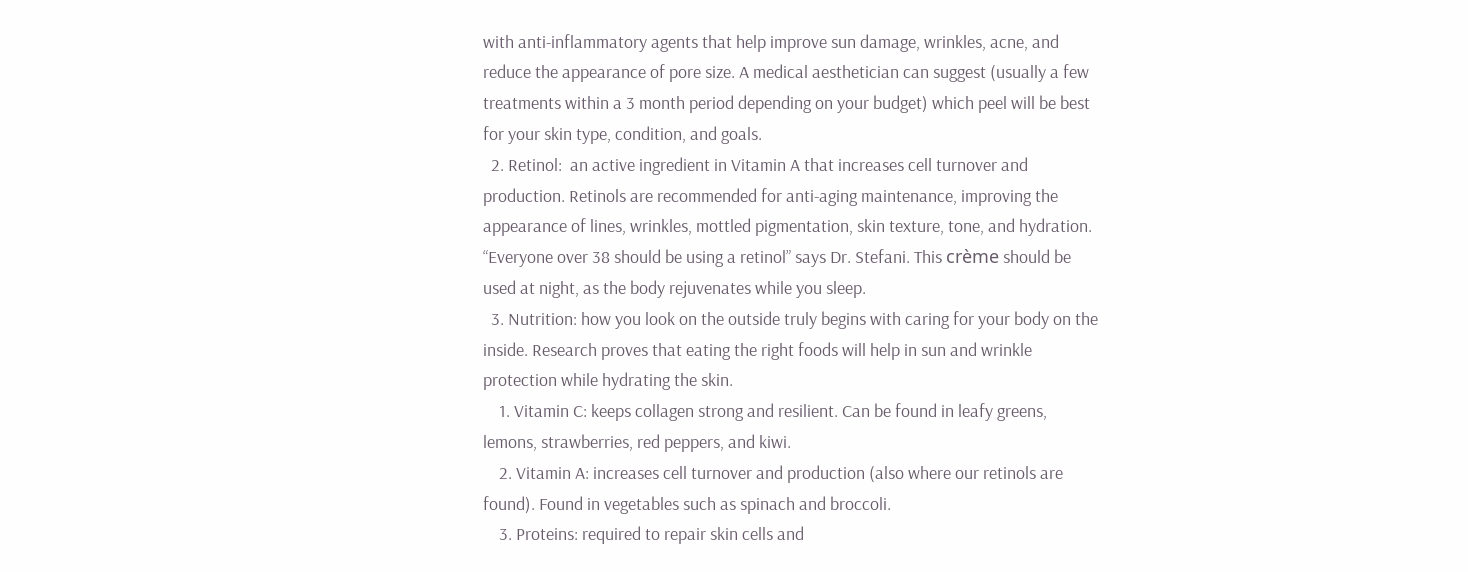with anti-inflammatory agents that help improve sun damage, wrinkles, acne, and reduce the appearance of pore size. A medical aesthetician can suggest (usually a few treatments within a 3 month period depending on your budget) which peel will be best for your skin type, condition, and goals.
  2. Retinol:  an active ingredient in Vitamin A that increases cell turnover and production. Retinols are recommended for anti-aging maintenance, improving the appearance of lines, wrinkles, mottled pigmentation, skin texture, tone, and hydration. “Everyone over 38 should be using a retinol” says Dr. Stefani. This crème should be used at night, as the body rejuvenates while you sleep.
  3. Nutrition: how you look on the outside truly begins with caring for your body on the inside. Research proves that eating the right foods will help in sun and wrinkle protection while hydrating the skin.
    1. Vitamin C: keeps collagen strong and resilient. Can be found in leafy greens, lemons, strawberries, red peppers, and kiwi.
    2. Vitamin A: increases cell turnover and production (also where our retinols are found). Found in vegetables such as spinach and broccoli.
    3. Proteins: required to repair skin cells and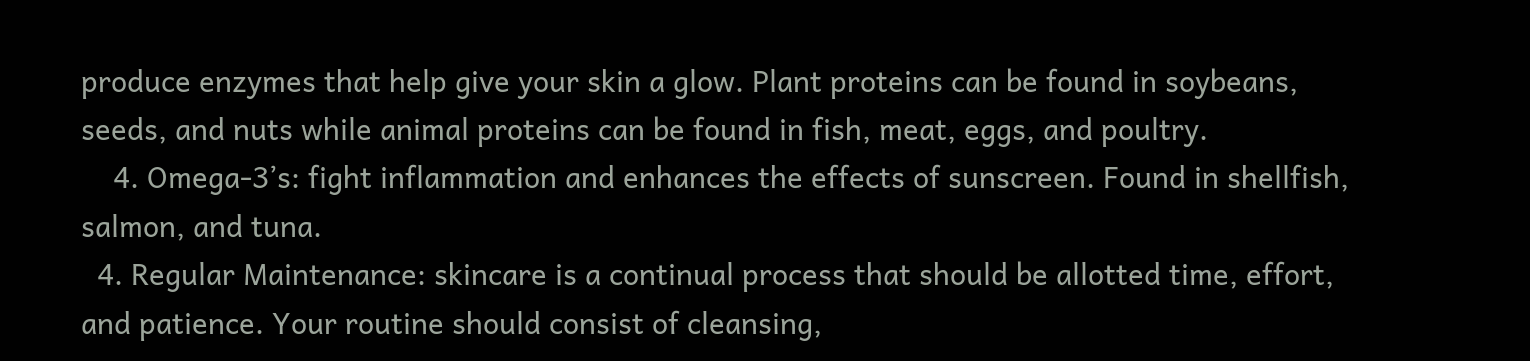produce enzymes that help give your skin a glow. Plant proteins can be found in soybeans, seeds, and nuts while animal proteins can be found in fish, meat, eggs, and poultry.
    4. Omega-3’s: fight inflammation and enhances the effects of sunscreen. Found in shellfish, salmon, and tuna.
  4. Regular Maintenance: skincare is a continual process that should be allotted time, effort, and patience. Your routine should consist of cleansing,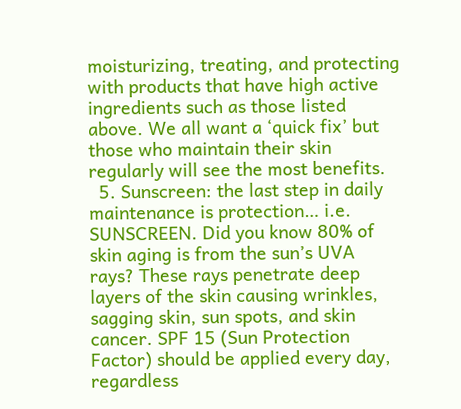moisturizing, treating, and protecting with products that have high active ingredients such as those listed above. We all want a ‘quick fix’ but those who maintain their skin regularly will see the most benefits.
  5. Sunscreen: the last step in daily maintenance is protection… i.e. SUNSCREEN. Did you know 80% of skin aging is from the sun’s UVA rays? These rays penetrate deep layers of the skin causing wrinkles, sagging skin, sun spots, and skin cancer. SPF 15 (Sun Protection Factor) should be applied every day, regardless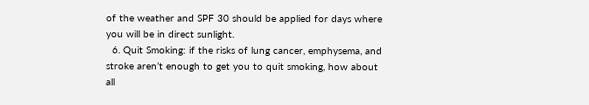of the weather and SPF 30 should be applied for days where you will be in direct sunlight.
  6. Quit Smoking: if the risks of lung cancer, emphysema, and stroke aren’t enough to get you to quit smoking, how about all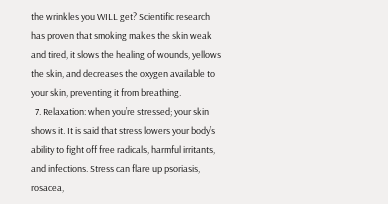the wrinkles you WILL get? Scientific research has proven that smoking makes the skin weak and tired, it slows the healing of wounds, yellows the skin, and decreases the oxygen available to your skin, preventing it from breathing.
  7. Relaxation: when you’re stressed; your skin shows it. It is said that stress lowers your body’s ability to fight off free radicals, harmful irritants, and infections. Stress can flare up psoriasis, rosacea,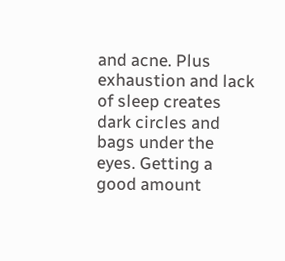and acne. Plus exhaustion and lack of sleep creates dark circles and bags under the eyes. Getting a good amount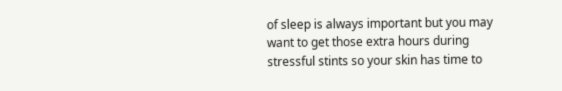of sleep is always important but you may want to get those extra hours during stressful stints so your skin has time to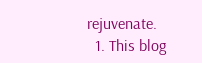rejuvenate.
  1. This blog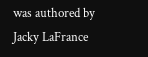was authored by Jacky LaFrance